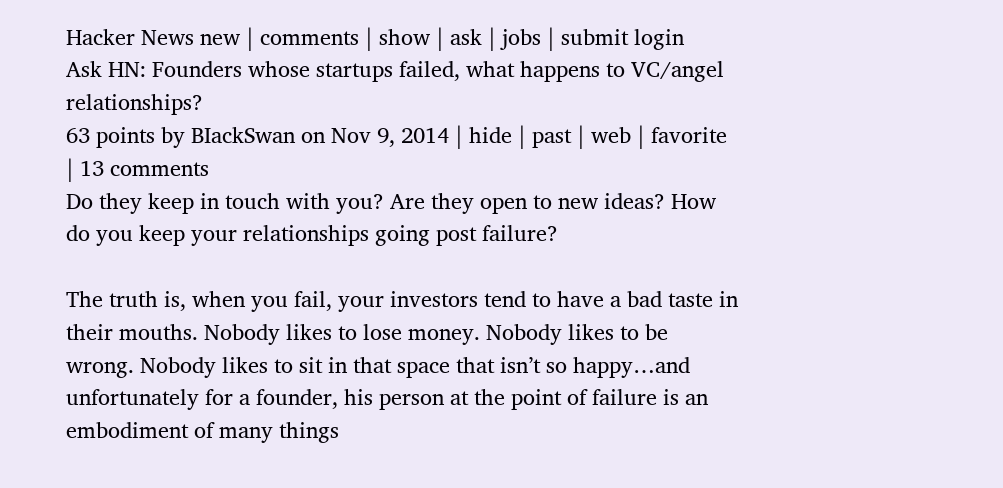Hacker News new | comments | show | ask | jobs | submit login
Ask HN: Founders whose startups failed, what happens to VC/angel relationships?
63 points by BIackSwan on Nov 9, 2014 | hide | past | web | favorite | 13 comments
Do they keep in touch with you? Are they open to new ideas? How do you keep your relationships going post failure?

The truth is, when you fail, your investors tend to have a bad taste in their mouths. Nobody likes to lose money. Nobody likes to be wrong. Nobody likes to sit in that space that isn’t so happy…and unfortunately for a founder, his person at the point of failure is an embodiment of many things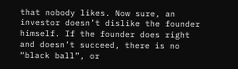that nobody likes. Now sure, an investor doesn’t dislike the founder himself. If the founder does right and doesn’t succeed, there is no “black ball”, or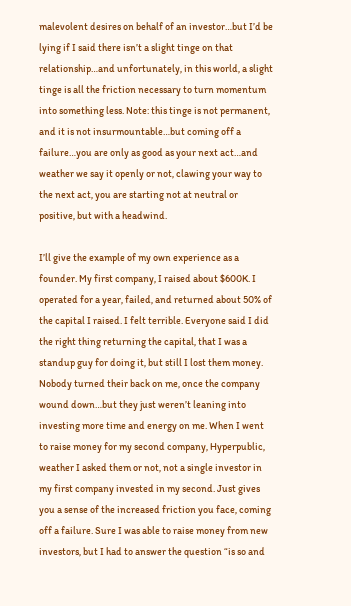malevolent desires on behalf of an investor…but I’d be lying if I said there isn’t a slight tinge on that relationship…and unfortunately, in this world, a slight tinge is all the friction necessary to turn momentum into something less. Note: this tinge is not permanent, and it is not insurmountable…but coming off a failure…you are only as good as your next act…and weather we say it openly or not, clawing your way to the next act, you are starting not at neutral or positive, but with a headwind.

I’ll give the example of my own experience as a founder. My first company, I raised about $600K. I operated for a year, failed, and returned about 50% of the capital I raised. I felt terrible. Everyone said I did the right thing returning the capital, that I was a standup guy for doing it, but still I lost them money. Nobody turned their back on me, once the company wound down…but they just weren’t leaning into investing more time and energy on me. When I went to raise money for my second company, Hyperpublic, weather I asked them or not, not a single investor in my first company invested in my second. Just gives you a sense of the increased friction you face, coming off a failure. Sure I was able to raise money from new investors, but I had to answer the question “is so and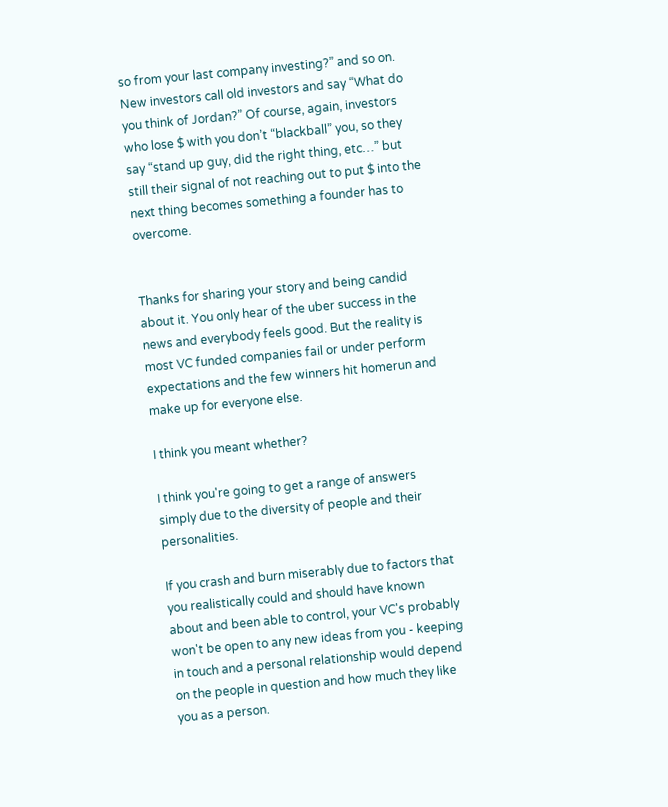so from your last company investing?” and so on. New investors call old investors and say “What do you think of Jordan?” Of course, again, investors who lose $ with you don’t “blackball” you, so they say “stand up guy, did the right thing, etc…” but still their signal of not reaching out to put $ into the next thing becomes something a founder has to overcome.


Thanks for sharing your story and being candid about it. You only hear of the uber success in the news and everybody feels good. But the reality is most VC funded companies fail or under perform expectations and the few winners hit homerun and make up for everyone else.

I think you meant whether?

I think you're going to get a range of answers simply due to the diversity of people and their personalities.

If you crash and burn miserably due to factors that you realistically could and should have known about and been able to control, your VC's probably won't be open to any new ideas from you - keeping in touch and a personal relationship would depend on the people in question and how much they like you as a person.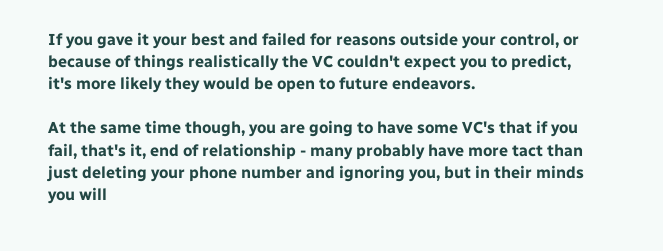If you gave it your best and failed for reasons outside your control, or because of things realistically the VC couldn't expect you to predict, it's more likely they would be open to future endeavors.

At the same time though, you are going to have some VC's that if you fail, that's it, end of relationship - many probably have more tact than just deleting your phone number and ignoring you, but in their minds you will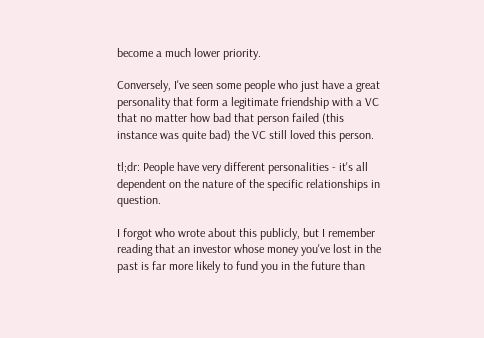become a much lower priority.

Conversely, I've seen some people who just have a great personality that form a legitimate friendship with a VC that no matter how bad that person failed (this instance was quite bad) the VC still loved this person.

tl;dr: People have very different personalities - it's all dependent on the nature of the specific relationships in question.

I forgot who wrote about this publicly, but I remember reading that an investor whose money you've lost in the past is far more likely to fund you in the future than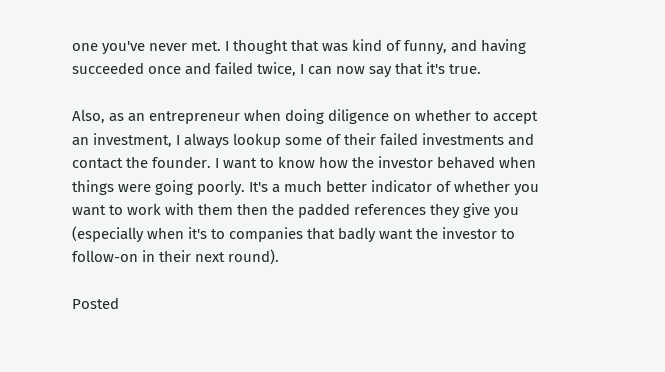one you've never met. I thought that was kind of funny, and having succeeded once and failed twice, I can now say that it's true.

Also, as an entrepreneur when doing diligence on whether to accept an investment, I always lookup some of their failed investments and contact the founder. I want to know how the investor behaved when things were going poorly. It's a much better indicator of whether you want to work with them then the padded references they give you (especially when it's to companies that badly want the investor to follow-on in their next round).

Posted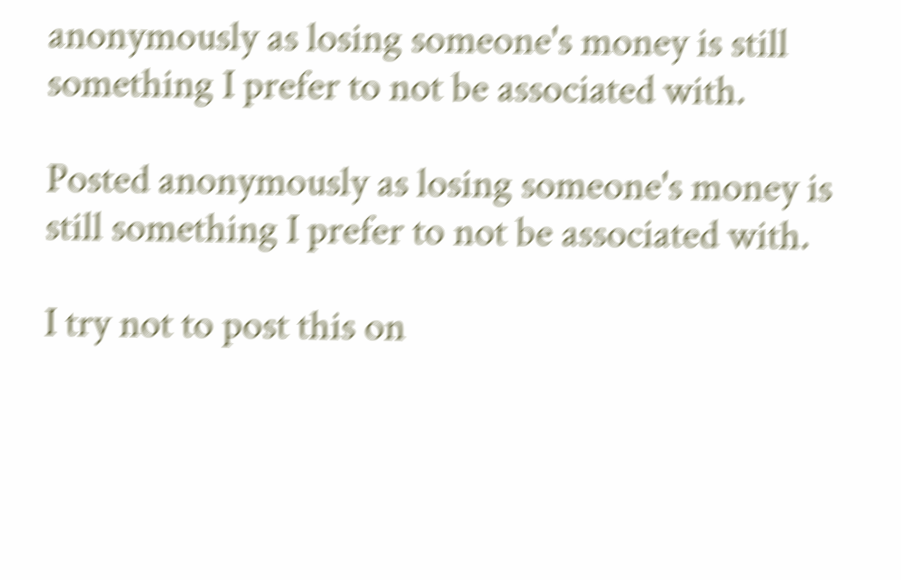anonymously as losing someone's money is still something I prefer to not be associated with.

Posted anonymously as losing someone's money is still something I prefer to not be associated with.

I try not to post this on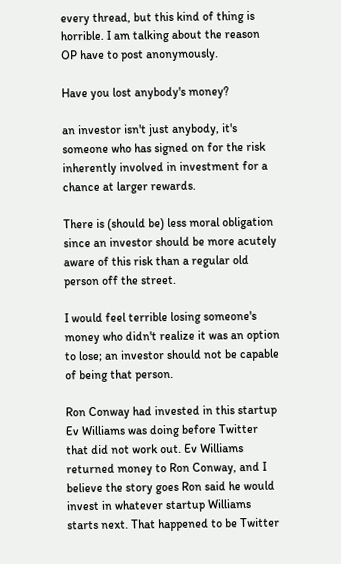every thread, but this kind of thing is horrible. I am talking about the reason OP have to post anonymously.

Have you lost anybody's money?

an investor isn't just anybody, it's someone who has signed on for the risk inherently involved in investment for a chance at larger rewards.

There is (should be) less moral obligation since an investor should be more acutely aware of this risk than a regular old person off the street.

I would feel terrible losing someone's money who didn't realize it was an option to lose; an investor should not be capable of being that person.

Ron Conway had invested in this startup Ev Williams was doing before Twitter that did not work out. Ev Williams returned money to Ron Conway, and I believe the story goes Ron said he would invest in whatever startup Williams starts next. That happened to be Twitter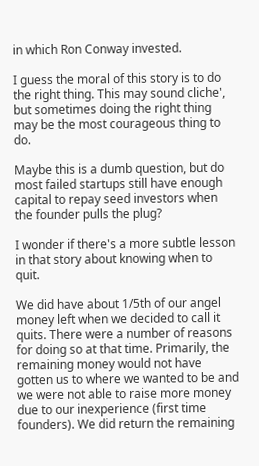in which Ron Conway invested.

I guess the moral of this story is to do the right thing. This may sound cliche', but sometimes doing the right thing may be the most courageous thing to do.

Maybe this is a dumb question, but do most failed startups still have enough capital to repay seed investors when the founder pulls the plug?

I wonder if there's a more subtle lesson in that story about knowing when to quit.

We did have about 1/5th of our angel money left when we decided to call it quits. There were a number of reasons for doing so at that time. Primarily, the remaining money would not have gotten us to where we wanted to be and we were not able to raise more money due to our inexperience (first time founders). We did return the remaining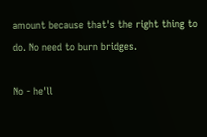amount because that's the right thing to do. No need to burn bridges.

No - he'll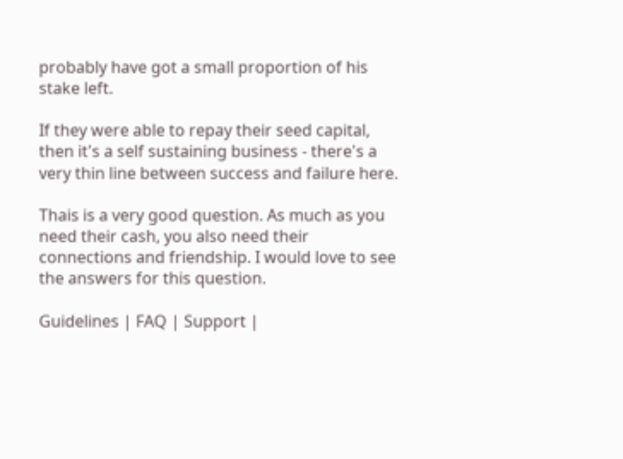probably have got a small proportion of his stake left.

If they were able to repay their seed capital, then it's a self sustaining business - there's a very thin line between success and failure here.

Thais is a very good question. As much as you need their cash, you also need their connections and friendship. I would love to see the answers for this question.

Guidelines | FAQ | Support |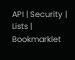API | Security | Lists | Bookmarklet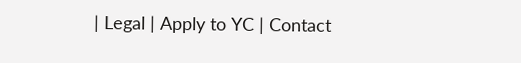| Legal | Apply to YC | Contact